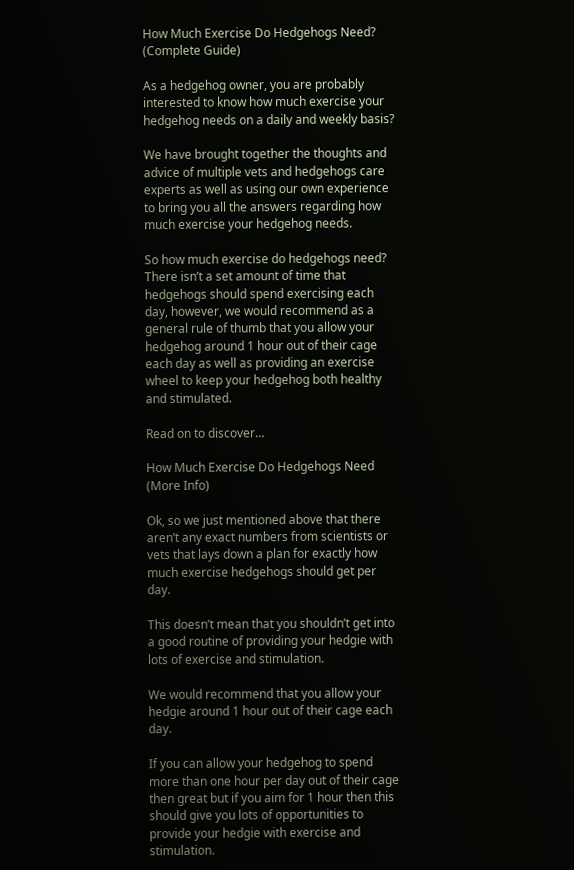How Much Exercise Do Hedgehogs Need? (Complete Guide)

As a hedgehog owner, you are probably interested to know how much exercise your hedgehog needs on a daily and weekly basis?

We have brought together the thoughts and advice of multiple vets and hedgehogs care experts as well as using our own experience to bring you all the answers regarding how much exercise your hedgehog needs.

So how much exercise do hedgehogs need? There isn’t a set amount of time that hedgehogs should spend exercising each day, however, we would recommend as a general rule of thumb that you allow your hedgehog around 1 hour out of their cage each day as well as providing an exercise wheel to keep your hedgehog both healthy and stimulated.

Read on to discover…

How Much Exercise Do Hedgehogs Need (More Info)

Ok, so we just mentioned above that there aren’t any exact numbers from scientists or vets that lays down a plan for exactly how much exercise hedgehogs should get per day.

This doesn’t mean that you shouldn’t get into a good routine of providing your hedgie with lots of exercise and stimulation.

We would recommend that you allow your hedgie around 1 hour out of their cage each day.

If you can allow your hedgehog to spend more than one hour per day out of their cage then great but if you aim for 1 hour then this should give you lots of opportunities to provide your hedgie with exercise and stimulation.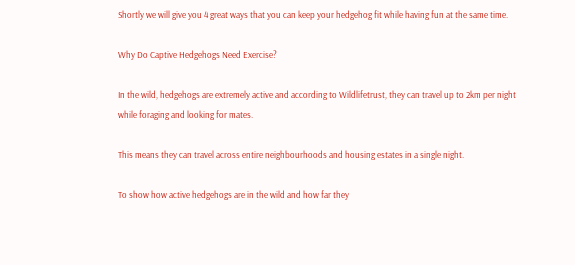Shortly we will give you 4 great ways that you can keep your hedgehog fit while having fun at the same time.

Why Do Captive Hedgehogs Need Exercise?

In the wild, hedgehogs are extremely active and according to Wildlifetrust, they can travel up to 2km per night while foraging and looking for mates.

This means they can travel across entire neighbourhoods and housing estates in a single night.

To show how active hedgehogs are in the wild and how far they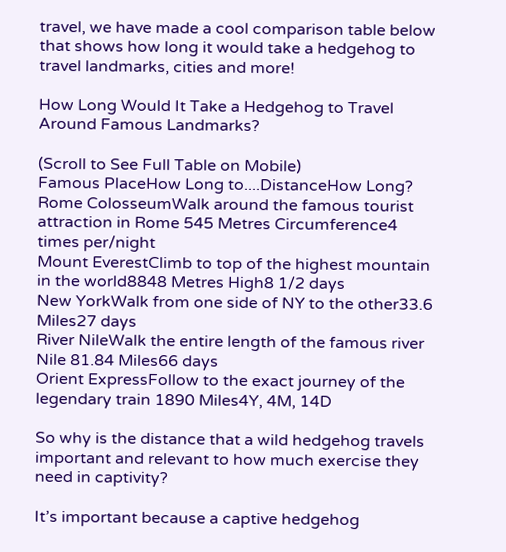travel, we have made a cool comparison table below that shows how long it would take a hedgehog to travel landmarks, cities and more!

How Long Would It Take a Hedgehog to Travel Around Famous Landmarks?

(Scroll to See Full Table on Mobile)
Famous PlaceHow Long to....DistanceHow Long?
Rome ColosseumWalk around the famous tourist attraction in Rome 545 Metres Circumference4 times per/night
Mount EverestClimb to top of the highest mountain in the world8848 Metres High8 1/2 days
New YorkWalk from one side of NY to the other33.6 Miles27 days
River NileWalk the entire length of the famous river Nile 81.84 Miles66 days
Orient ExpressFollow to the exact journey of the legendary train 1890 Miles4Y, 4M, 14D

So why is the distance that a wild hedgehog travels important and relevant to how much exercise they need in captivity?

It’s important because a captive hedgehog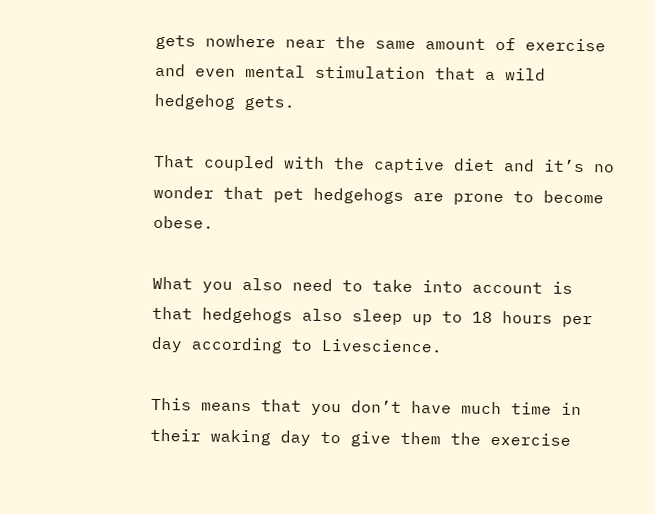gets nowhere near the same amount of exercise and even mental stimulation that a wild hedgehog gets.

That coupled with the captive diet and it’s no wonder that pet hedgehogs are prone to become obese.

What you also need to take into account is that hedgehogs also sleep up to 18 hours per day according to Livescience.

This means that you don’t have much time in their waking day to give them the exercise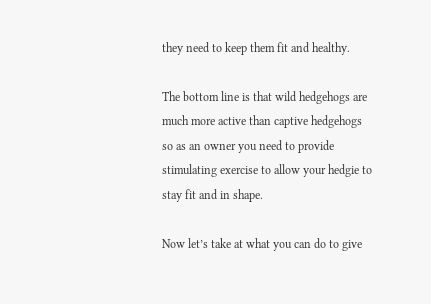they need to keep them fit and healthy.

The bottom line is that wild hedgehogs are much more active than captive hedgehogs so as an owner you need to provide stimulating exercise to allow your hedgie to stay fit and in shape.

Now let’s take at what you can do to give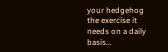your hedgehog the exercise it needs on a daily basis…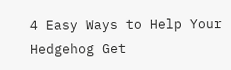4 Easy Ways to Help Your Hedgehog Get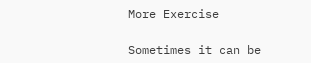More Exercise

Sometimes it can be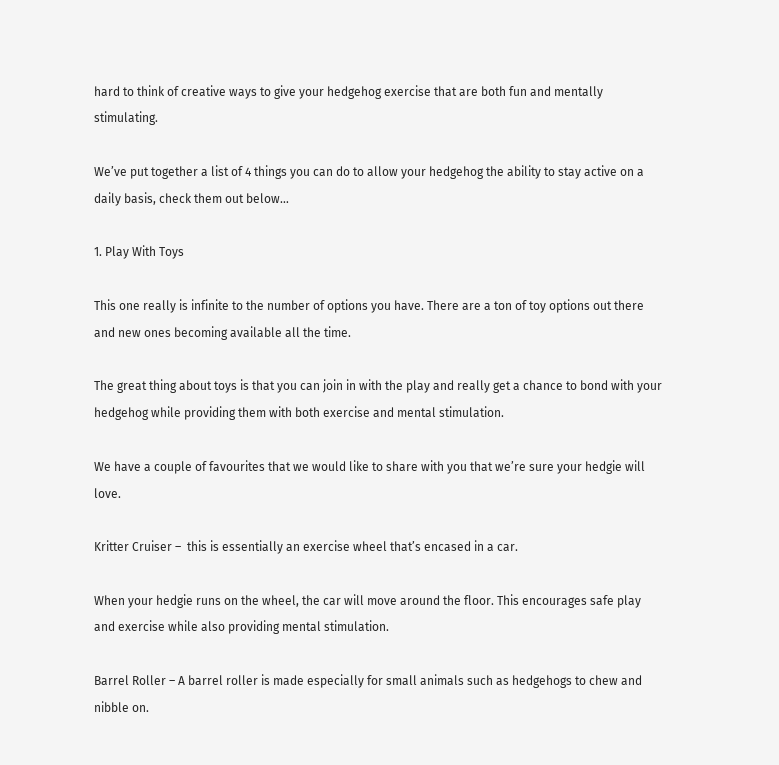hard to think of creative ways to give your hedgehog exercise that are both fun and mentally stimulating.

We’ve put together a list of 4 things you can do to allow your hedgehog the ability to stay active on a daily basis, check them out below…

1. Play With Toys

This one really is infinite to the number of options you have. There are a ton of toy options out there and new ones becoming available all the time.

The great thing about toys is that you can join in with the play and really get a chance to bond with your hedgehog while providing them with both exercise and mental stimulation.

We have a couple of favourites that we would like to share with you that we’re sure your hedgie will love.

Kritter Cruiser –  this is essentially an exercise wheel that’s encased in a car.

When your hedgie runs on the wheel, the car will move around the floor. This encourages safe play and exercise while also providing mental stimulation.

Barrel Roller – A barrel roller is made especially for small animals such as hedgehogs to chew and nibble on.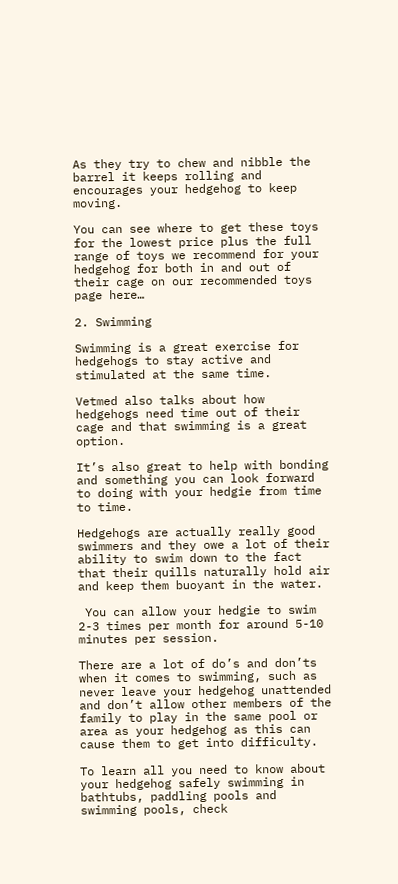As they try to chew and nibble the barrel it keeps rolling and encourages your hedgehog to keep moving.

You can see where to get these toys for the lowest price plus the full range of toys we recommend for your hedgehog for both in and out of their cage on our recommended toys page here…

2. Swimming

Swimming is a great exercise for hedgehogs to stay active and stimulated at the same time.

Vetmed also talks about how hedgehogs need time out of their cage and that swimming is a great option.

It’s also great to help with bonding and something you can look forward to doing with your hedgie from time to time.

Hedgehogs are actually really good swimmers and they owe a lot of their ability to swim down to the fact that their quills naturally hold air and keep them buoyant in the water.

 You can allow your hedgie to swim 2-3 times per month for around 5-10 minutes per session.

There are a lot of do’s and don’ts when it comes to swimming, such as never leave your hedgehog unattended and don’t allow other members of the family to play in the same pool or area as your hedgehog as this can cause them to get into difficulty.

To learn all you need to know about your hedgehog safely swimming in bathtubs, paddling pools and swimming pools, check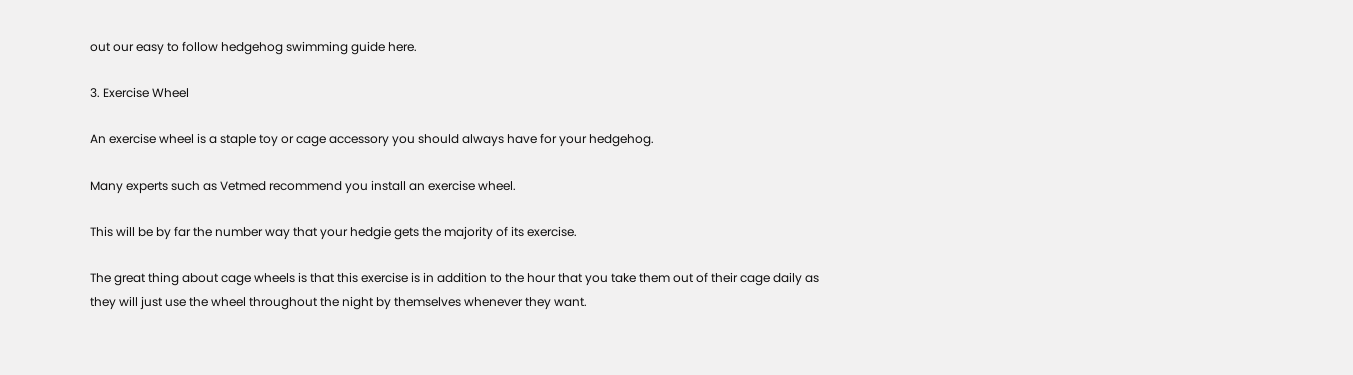out our easy to follow hedgehog swimming guide here.

3. Exercise Wheel

An exercise wheel is a staple toy or cage accessory you should always have for your hedgehog.

Many experts such as Vetmed recommend you install an exercise wheel.

This will be by far the number way that your hedgie gets the majority of its exercise.

The great thing about cage wheels is that this exercise is in addition to the hour that you take them out of their cage daily as they will just use the wheel throughout the night by themselves whenever they want.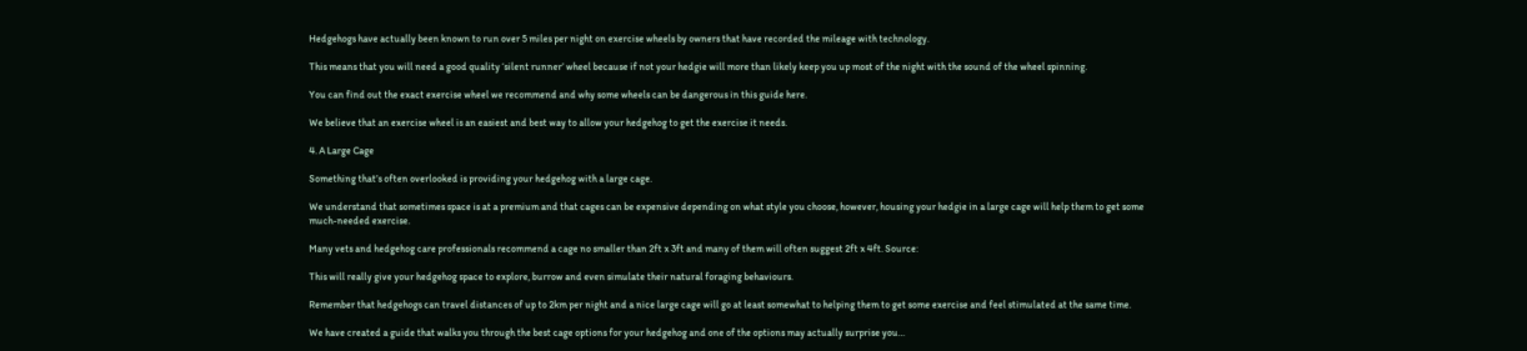Hedgehogs have actually been known to run over 5 miles per night on exercise wheels by owners that have recorded the mileage with technology.

This means that you will need a good quality ‘silent runner’ wheel because if not your hedgie will more than likely keep you up most of the night with the sound of the wheel spinning.

You can find out the exact exercise wheel we recommend and why some wheels can be dangerous in this guide here.

We believe that an exercise wheel is an easiest and best way to allow your hedgehog to get the exercise it needs.

4. A Large Cage

Something that’s often overlooked is providing your hedgehog with a large cage.

We understand that sometimes space is at a premium and that cages can be expensive depending on what style you choose, however, housing your hedgie in a large cage will help them to get some much-needed exercise.

Many vets and hedgehog care professionals recommend a cage no smaller than 2ft x 3ft and many of them will often suggest 2ft x 4ft. Source:

This will really give your hedgehog space to explore, burrow and even simulate their natural foraging behaviours.

Remember that hedgehogs can travel distances of up to 2km per night and a nice large cage will go at least somewhat to helping them to get some exercise and feel stimulated at the same time.

We have created a guide that walks you through the best cage options for your hedgehog and one of the options may actually surprise you…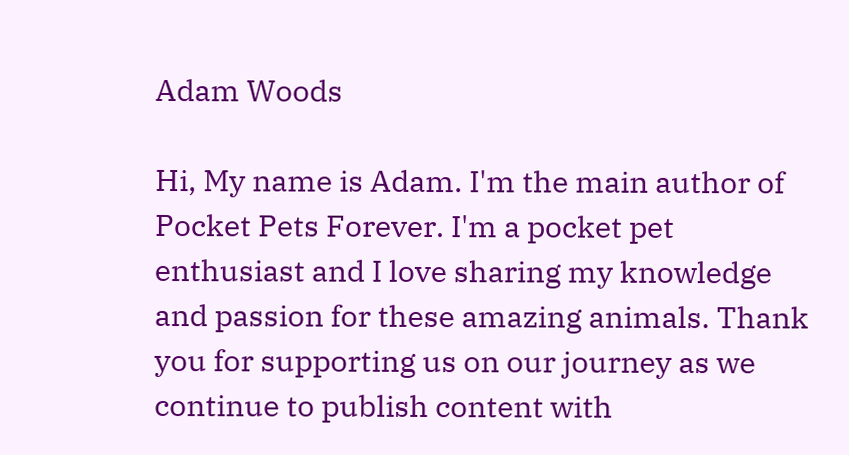Adam Woods

Hi, My name is Adam. I'm the main author of Pocket Pets Forever. I'm a pocket pet enthusiast and I love sharing my knowledge and passion for these amazing animals. Thank you for supporting us on our journey as we continue to publish content with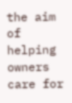the aim of helping owners care for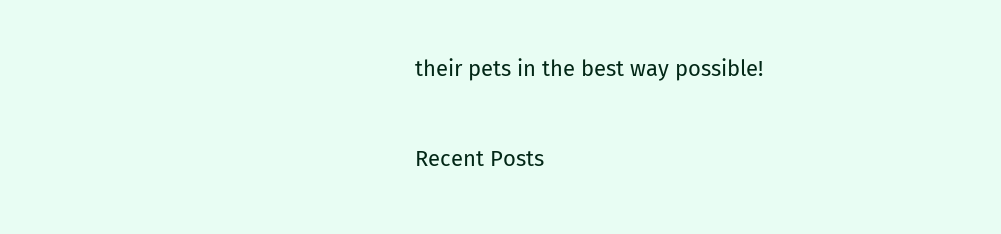their pets in the best way possible!

Recent Posts